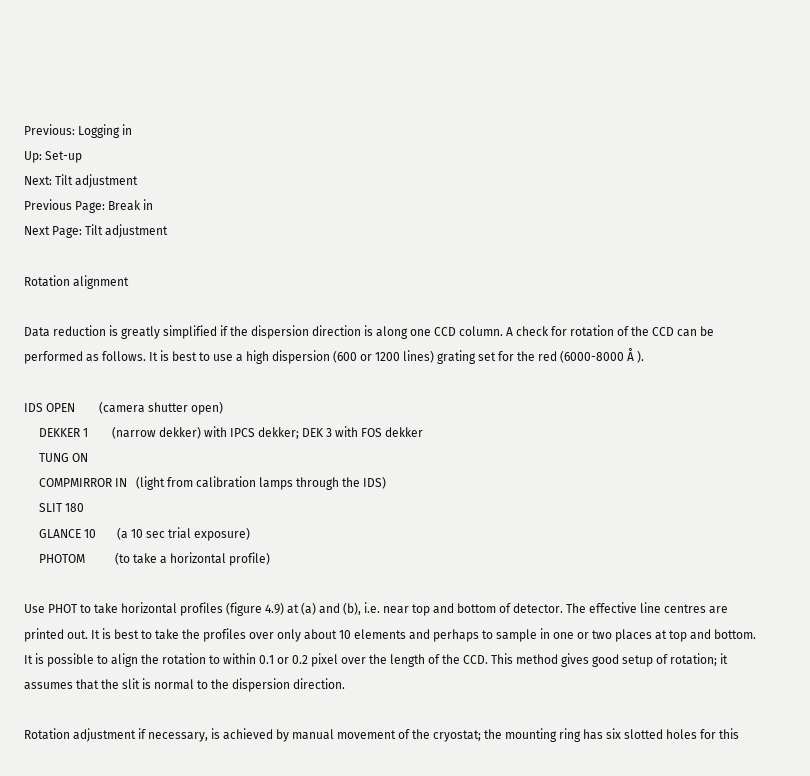Previous: Logging in
Up: Set-up
Next: Tilt adjustment
Previous Page: Break in
Next Page: Tilt adjustment

Rotation alignment

Data reduction is greatly simplified if the dispersion direction is along one CCD column. A check for rotation of the CCD can be performed as follows. It is best to use a high dispersion (600 or 1200 lines) grating set for the red (6000-8000 Å ).

IDS OPEN        (camera shutter open)
     DEKKER 1        (narrow dekker) with IPCS dekker; DEK 3 with FOS dekker
     TUNG ON
     COMPMIRROR IN   (light from calibration lamps through the IDS)
     SLIT 180
     GLANCE 10       (a 10 sec trial exposure)
     PHOTOM          (to take a horizontal profile)

Use PHOT to take horizontal profiles (figure 4.9) at (a) and (b), i.e. near top and bottom of detector. The effective line centres are printed out. It is best to take the profiles over only about 10 elements and perhaps to sample in one or two places at top and bottom. It is possible to align the rotation to within 0.1 or 0.2 pixel over the length of the CCD. This method gives good setup of rotation; it assumes that the slit is normal to the dispersion direction.

Rotation adjustment if necessary, is achieved by manual movement of the cryostat; the mounting ring has six slotted holes for this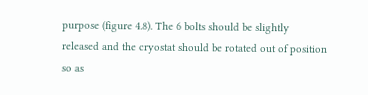purpose (figure 4.8). The 6 bolts should be slightly released and the cryostat should be rotated out of position so as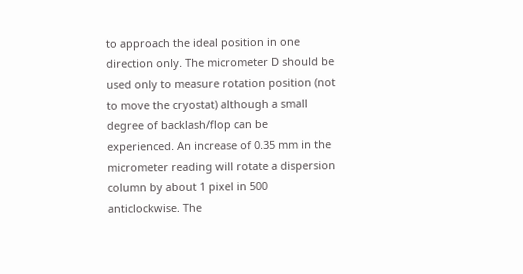to approach the ideal position in one direction only. The micrometer D should be used only to measure rotation position (not to move the cryostat) although a small degree of backlash/flop can be experienced. An increase of 0.35 mm in the micrometer reading will rotate a dispersion column by about 1 pixel in 500 anticlockwise. The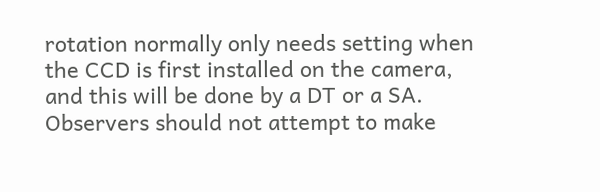rotation normally only needs setting when the CCD is first installed on the camera, and this will be done by a DT or a SA. Observers should not attempt to make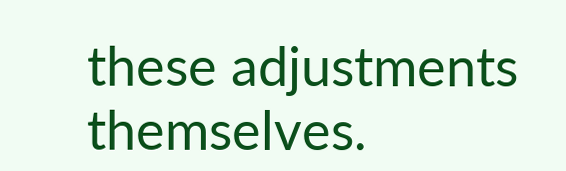these adjustments themselves.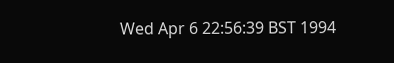Wed Apr 6 22:56:39 BST 1994